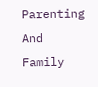Parenting And Family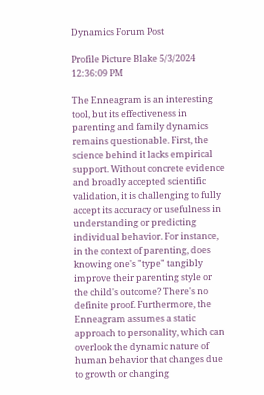Dynamics Forum Post

Profile Picture Blake 5/3/2024 12:36:09 PM

The Enneagram is an interesting tool, but its effectiveness in parenting and family dynamics remains questionable. First, the science behind it lacks empirical support. Without concrete evidence and broadly accepted scientific validation, it is challenging to fully accept its accuracy or usefulness in understanding or predicting individual behavior. For instance, in the context of parenting, does knowing one's "type" tangibly improve their parenting style or the child's outcome? There's no definite proof. Furthermore, the Enneagram assumes a static approach to personality, which can overlook the dynamic nature of human behavior that changes due to growth or changing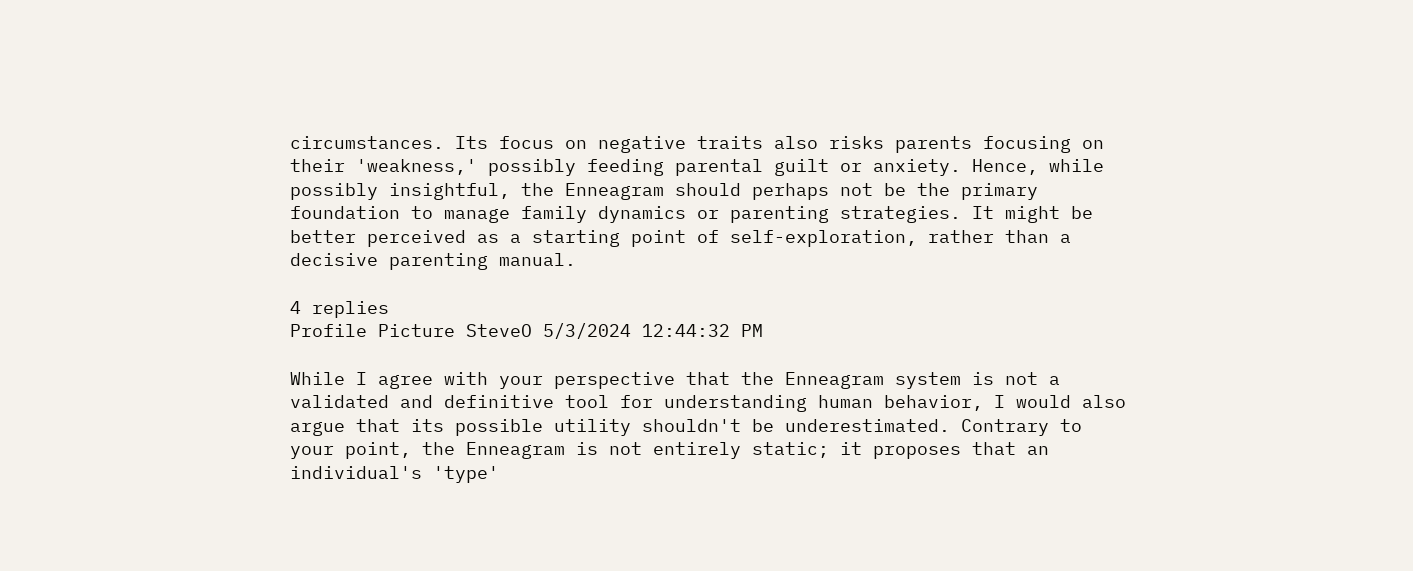circumstances. Its focus on negative traits also risks parents focusing on their 'weakness,' possibly feeding parental guilt or anxiety. Hence, while possibly insightful, the Enneagram should perhaps not be the primary foundation to manage family dynamics or parenting strategies. It might be better perceived as a starting point of self-exploration, rather than a decisive parenting manual.

4 replies
Profile Picture SteveO 5/3/2024 12:44:32 PM

While I agree with your perspective that the Enneagram system is not a validated and definitive tool for understanding human behavior, I would also argue that its possible utility shouldn't be underestimated. Contrary to your point, the Enneagram is not entirely static; it proposes that an individual's 'type'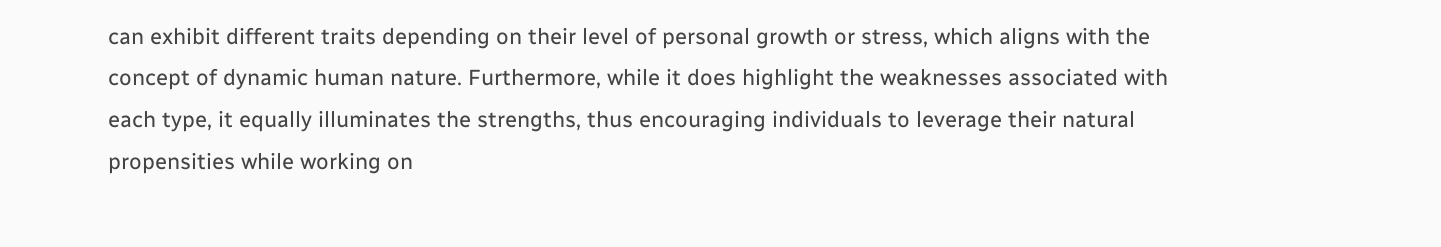can exhibit different traits depending on their level of personal growth or stress, which aligns with the concept of dynamic human nature. Furthermore, while it does highlight the weaknesses associated with each type, it equally illuminates the strengths, thus encouraging individuals to leverage their natural propensities while working on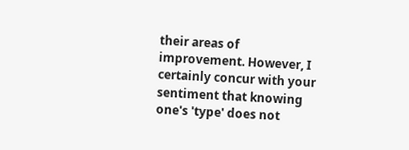their areas of improvement. However, I certainly concur with your sentiment that knowing one's 'type' does not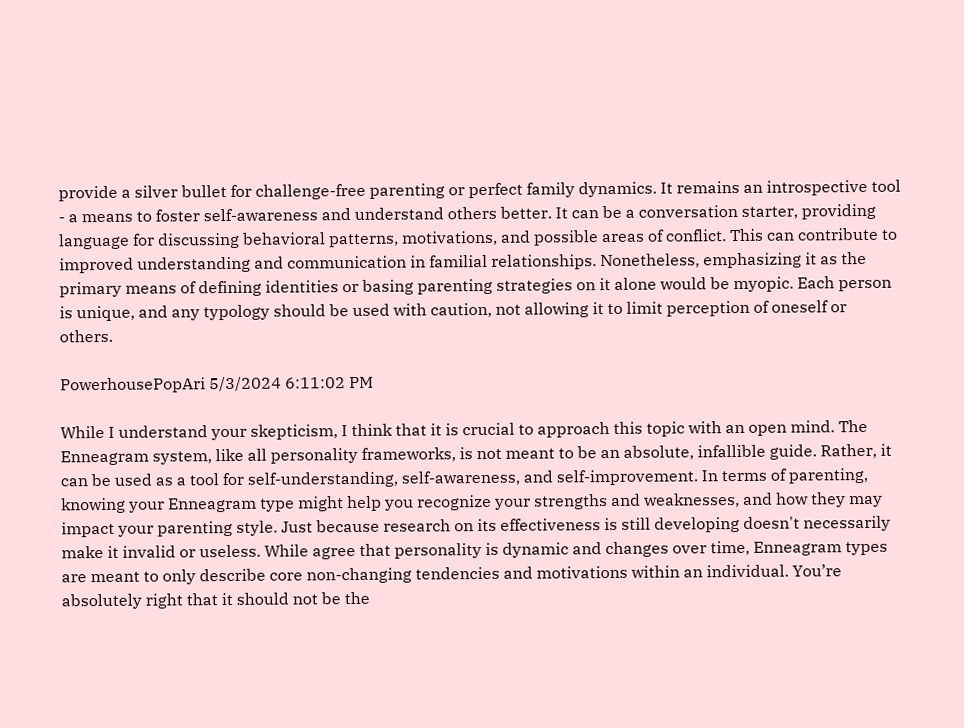provide a silver bullet for challenge-free parenting or perfect family dynamics. It remains an introspective tool - a means to foster self-awareness and understand others better. It can be a conversation starter, providing language for discussing behavioral patterns, motivations, and possible areas of conflict. This can contribute to improved understanding and communication in familial relationships. Nonetheless, emphasizing it as the primary means of defining identities or basing parenting strategies on it alone would be myopic. Each person is unique, and any typology should be used with caution, not allowing it to limit perception of oneself or others.

PowerhousePopAri 5/3/2024 6:11:02 PM

While I understand your skepticism, I think that it is crucial to approach this topic with an open mind. The Enneagram system, like all personality frameworks, is not meant to be an absolute, infallible guide. Rather, it can be used as a tool for self-understanding, self-awareness, and self-improvement. In terms of parenting, knowing your Enneagram type might help you recognize your strengths and weaknesses, and how they may impact your parenting style. Just because research on its effectiveness is still developing doesn't necessarily make it invalid or useless. While agree that personality is dynamic and changes over time, Enneagram types are meant to only describe core non-changing tendencies and motivations within an individual. You’re absolutely right that it should not be the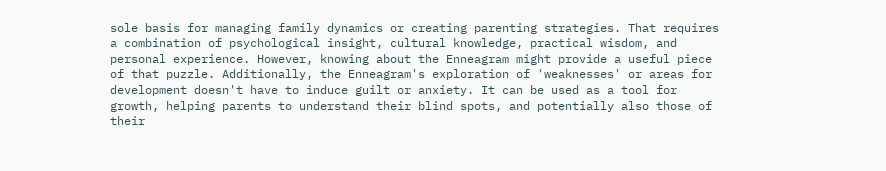sole basis for managing family dynamics or creating parenting strategies. That requires a combination of psychological insight, cultural knowledge, practical wisdom, and personal experience. However, knowing about the Enneagram might provide a useful piece of that puzzle. Additionally, the Enneagram's exploration of 'weaknesses' or areas for development doesn't have to induce guilt or anxiety. It can be used as a tool for growth, helping parents to understand their blind spots, and potentially also those of their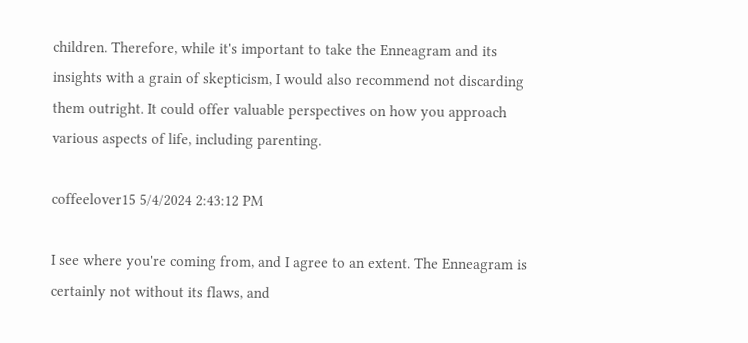children. Therefore, while it's important to take the Enneagram and its insights with a grain of skepticism, I would also recommend not discarding them outright. It could offer valuable perspectives on how you approach various aspects of life, including parenting.

coffeelover15 5/4/2024 2:43:12 PM

I see where you're coming from, and I agree to an extent. The Enneagram is certainly not without its flaws, and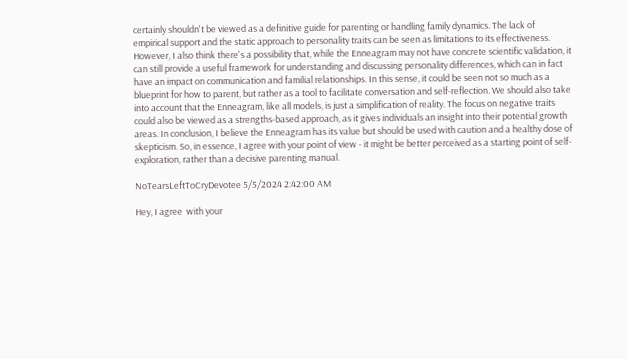certainly shouldn't be viewed as a definitive guide for parenting or handling family dynamics. The lack of empirical support and the static approach to personality traits can be seen as limitations to its effectiveness. However, I also think there's a possibility that, while the Enneagram may not have concrete scientific validation, it can still provide a useful framework for understanding and discussing personality differences, which can in fact have an impact on communication and familial relationships. In this sense, it could be seen not so much as a blueprint for how to parent, but rather as a tool to facilitate conversation and self-reflection. We should also take into account that the Enneagram, like all models, is just a simplification of reality. The focus on negative traits could also be viewed as a strengths-based approach, as it gives individuals an insight into their potential growth areas. In conclusion, I believe the Enneagram has its value but should be used with caution and a healthy dose of skepticism. So, in essence, I agree with your point of view - it might be better perceived as a starting point of self-exploration, rather than a decisive parenting manual.

NoTearsLeftToCryDevotee 5/5/2024 2:42:00 AM

Hey, I agree  with your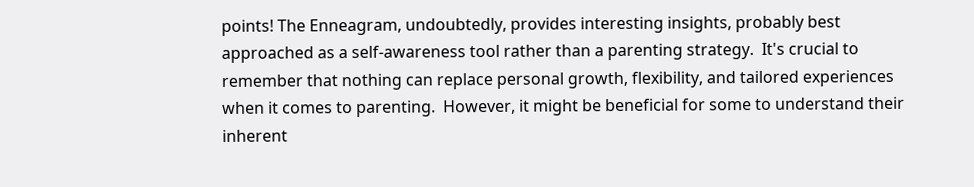points! The Enneagram, undoubtedly, provides interesting insights, probably best approached as a self-awareness tool rather than a parenting strategy.  It's crucial to remember that nothing can replace personal growth, flexibility, and tailored experiences when it comes to parenting.  However, it might be beneficial for some to understand their inherent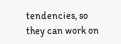tendencies, so they can work on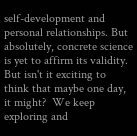self-development and personal relationships. But absolutely, concrete science is yet to affirm its validity.  But isn't it exciting to think that maybe one day, it might?  We keep exploring and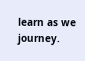learn as we journey.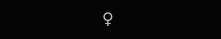♀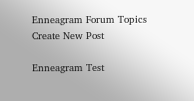Enneagram Forum Topics Create New Post

Enneagram Test